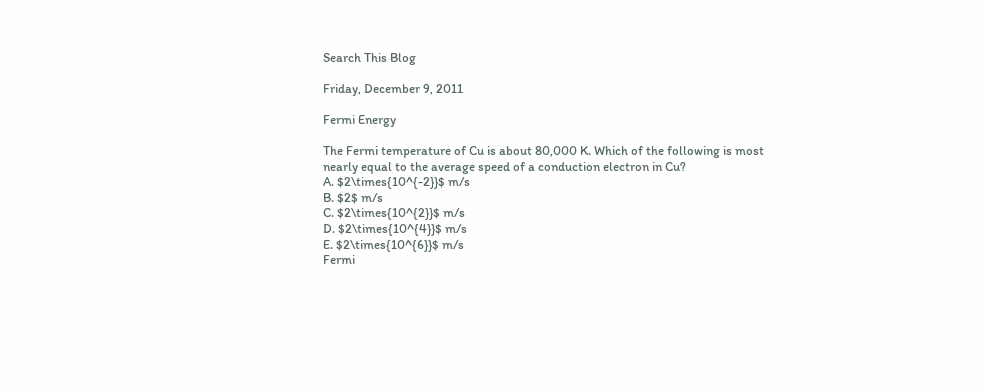Search This Blog

Friday, December 9, 2011

Fermi Energy

The Fermi temperature of Cu is about 80,000 K. Which of the following is most nearly equal to the average speed of a conduction electron in Cu?
A. $2\times{10^{-2}}$ m/s
B. $2$ m/s
C. $2\times{10^{2}}$ m/s
D. $2\times{10^{4}}$ m/s
E. $2\times{10^{6}}$ m/s
Fermi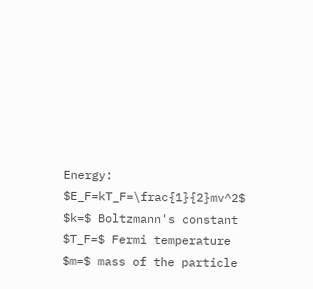Energy: $E_F=kT_F=\frac{1}{2}mv^2$
$k=$ Boltzmann's constant
$T_F=$ Fermi temperature
$m=$ mass of the particle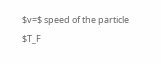$v=$ speed of the particle
$T_F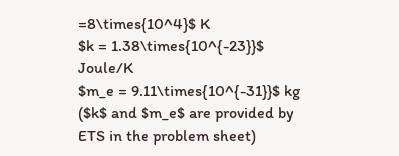=8\times{10^4}$ K
$k = 1.38\times{10^{-23}}$ Joule/K
$m_e = 9.11\times{10^{-31}}$ kg
($k$ and $m_e$ are provided by ETS in the problem sheet)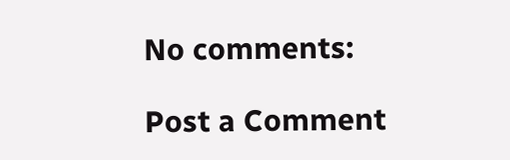No comments:

Post a Comment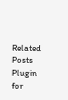Related Posts Plugin for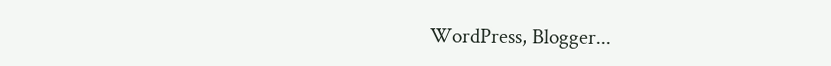WordPress, Blogger...